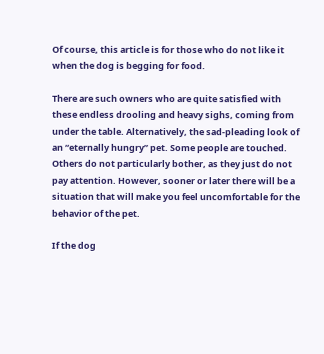Of course, this article is for those who do not like it when the dog is begging for food.

There are such owners who are quite satisfied with these endless drooling and heavy sighs, coming from under the table. Alternatively, the sad-pleading look of an “eternally hungry” pet. Some people are touched. Others do not particularly bother, as they just do not pay attention. However, sooner or later there will be a situation that will make you feel uncomfortable for the behavior of the pet.

If the dog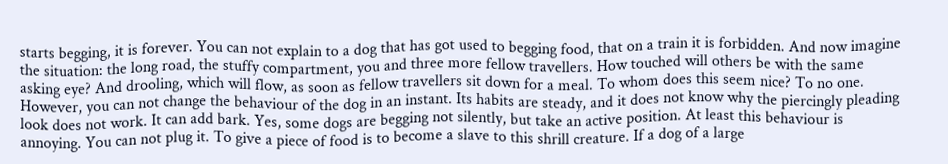starts begging, it is forever. You can not explain to a dog that has got used to begging food, that on a train it is forbidden. And now imagine the situation: the long road, the stuffy compartment, you and three more fellow travellers. How touched will others be with the same asking eye? And drooling, which will flow, as soon as fellow travellers sit down for a meal. To whom does this seem nice? To no one. However, you can not change the behaviour of the dog in an instant. Its habits are steady, and it does not know why the piercingly pleading look does not work. It can add bark. Yes, some dogs are begging not silently, but take an active position. At least this behaviour is annoying. You can not plug it. To give a piece of food is to become a slave to this shrill creature. If a dog of a large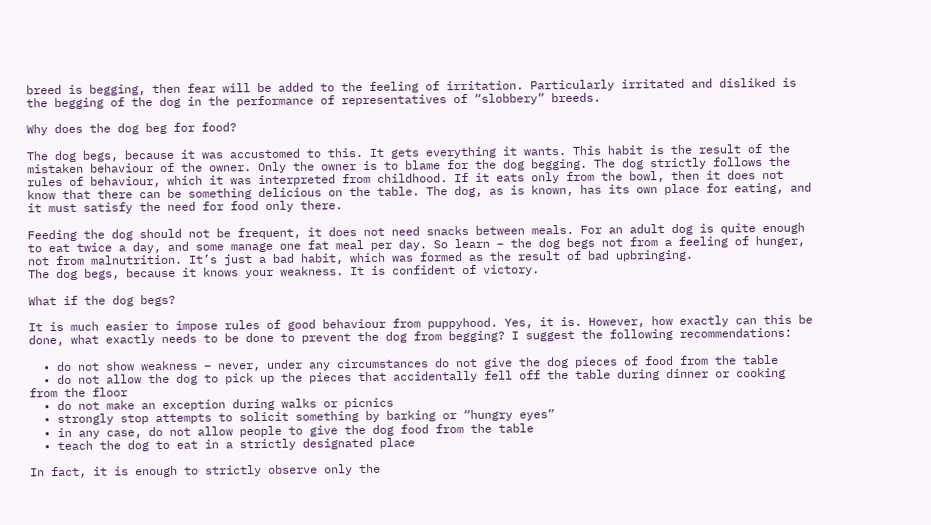breed is begging, then fear will be added to the feeling of irritation. Particularly irritated and disliked is the begging of the dog in the performance of representatives of “slobbery” breeds.

Why does the dog beg for food?

The dog begs, because it was accustomed to this. It gets everything it wants. This habit is the result of the mistaken behaviour of the owner. Only the owner is to blame for the dog begging. The dog strictly follows the rules of behaviour, which it was interpreted from childhood. If it eats only from the bowl, then it does not know that there can be something delicious on the table. The dog, as is known, has its own place for eating, and it must satisfy the need for food only there.

Feeding the dog should not be frequent, it does not need snacks between meals. For an adult dog is quite enough to eat twice a day, and some manage one fat meal per day. So learn – the dog begs not from a feeling of hunger, not from malnutrition. It’s just a bad habit, which was formed as the result of bad upbringing.
The dog begs, because it knows your weakness. It is confident of victory.

What if the dog begs?

It is much easier to impose rules of good behaviour from puppyhood. Yes, it is. However, how exactly can this be done, what exactly needs to be done to prevent the dog from begging? I suggest the following recommendations:

  • do not show weakness – never, under any circumstances do not give the dog pieces of food from the table
  • do not allow the dog to pick up the pieces that accidentally fell off the table during dinner or cooking from the floor
  • do not make an exception during walks or picnics
  • strongly stop attempts to solicit something by barking or “hungry eyes”
  • in any case, do not allow people to give the dog food from the table
  • teach the dog to eat in a strictly designated place

In fact, it is enough to strictly observe only the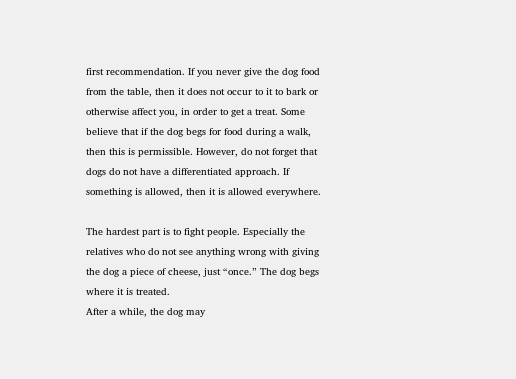first recommendation. If you never give the dog food from the table, then it does not occur to it to bark or otherwise affect you, in order to get a treat. Some believe that if the dog begs for food during a walk, then this is permissible. However, do not forget that dogs do not have a differentiated approach. If something is allowed, then it is allowed everywhere.

The hardest part is to fight people. Especially the relatives who do not see anything wrong with giving the dog a piece of cheese, just “once.” The dog begs where it is treated.
After a while, the dog may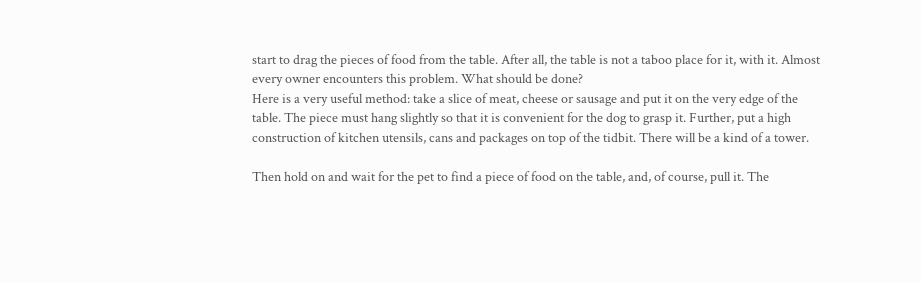start to drag the pieces of food from the table. After all, the table is not a taboo place for it, with it. Almost every owner encounters this problem. What should be done?
Here is a very useful method: take a slice of meat, cheese or sausage and put it on the very edge of the table. The piece must hang slightly so that it is convenient for the dog to grasp it. Further, put a high construction of kitchen utensils, cans and packages on top of the tidbit. There will be a kind of a tower.

Then hold on and wait for the pet to find a piece of food on the table, and, of course, pull it. The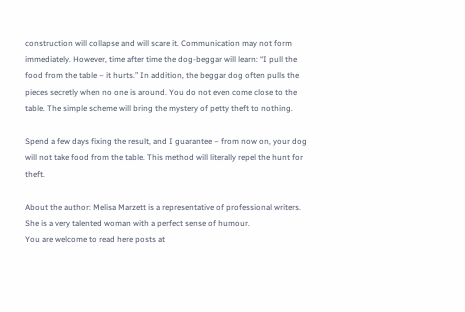construction will collapse and will scare it. Communication may not form immediately. However, time after time the dog-beggar will learn: “I pull the food from the table – it hurts.” In addition, the beggar dog often pulls the pieces secretly when no one is around. You do not even come close to the table. The simple scheme will bring the mystery of petty theft to nothing.

Spend a few days fixing the result, and I guarantee – from now on, your dog will not take food from the table. This method will literally repel the hunt for theft.

About the author: Melisa Marzett is a representative of professional writers. She is a very talented woman with a perfect sense of humour.
You are welcome to read here posts at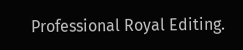Professional Royal Editing.